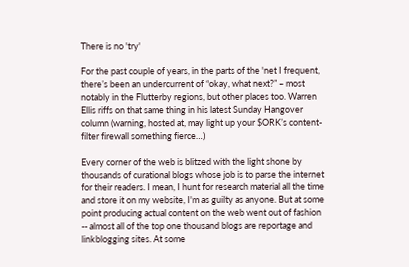There is no 'try'

For the past couple of years, in the parts of the 'net I frequent, there’s been an undercurrent of “okay, what next?” – most notably in the Flutterby regions, but other places too. Warren Ellis riffs on that same thing in his latest Sunday Hangover column (warning, hosted at, may light up your $ORK’s content-filter firewall something fierce…)

Every corner of the web is blitzed with the light shone by thousands of curational blogs whose job is to parse the internet for their readers. I mean, I hunt for research material all the time and store it on my website, I'm as guilty as anyone. But at some point producing actual content on the web went out of fashion -- almost all of the top one thousand blogs are reportage and linkblogging sites. At some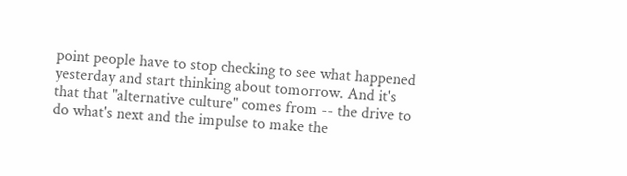point people have to stop checking to see what happened yesterday and start thinking about tomorrow. And it's that that "alternative culture" comes from -- the drive to do what's next and the impulse to make the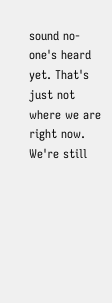sound no-one's heard yet. That's just not where we are right now. We're still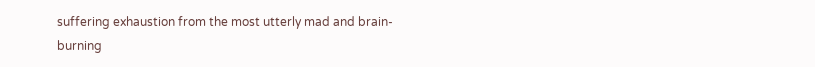suffering exhaustion from the most utterly mad and brain-burning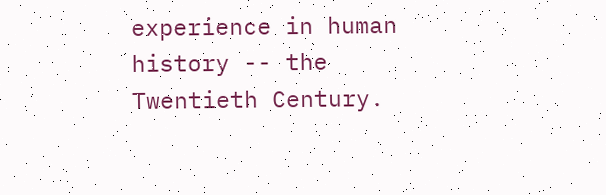experience in human history -- the Twentieth Century.